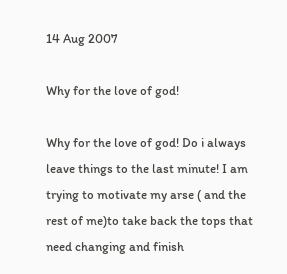14 Aug 2007

Why for the love of god!

Why for the love of god! Do i always leave things to the last minute! I am trying to motivate my arse ( and the rest of me)to take back the tops that need changing and finish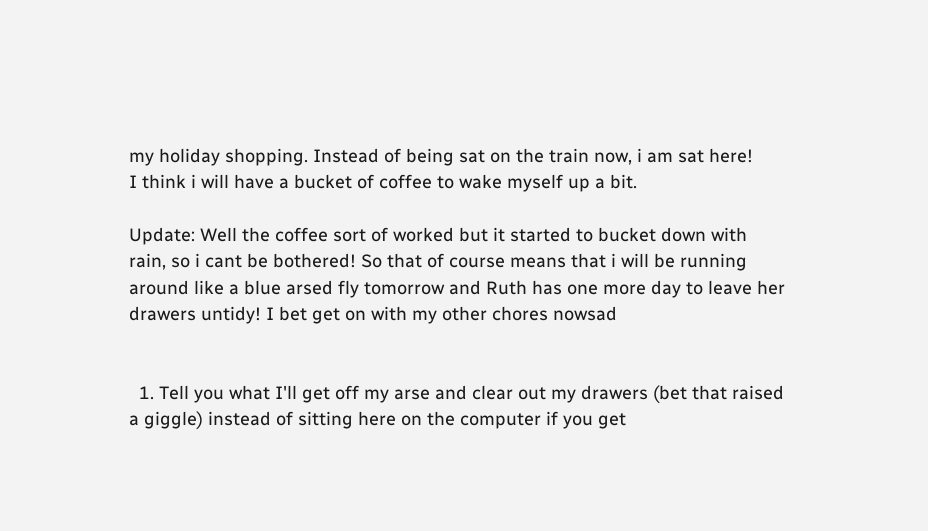my holiday shopping. Instead of being sat on the train now, i am sat here!
I think i will have a bucket of coffee to wake myself up a bit.

Update: Well the coffee sort of worked but it started to bucket down with rain, so i cant be bothered! So that of course means that i will be running around like a blue arsed fly tomorrow and Ruth has one more day to leave her drawers untidy! I bet get on with my other chores nowsad


  1. Tell you what I'll get off my arse and clear out my drawers (bet that raised a giggle) instead of sitting here on the computer if you get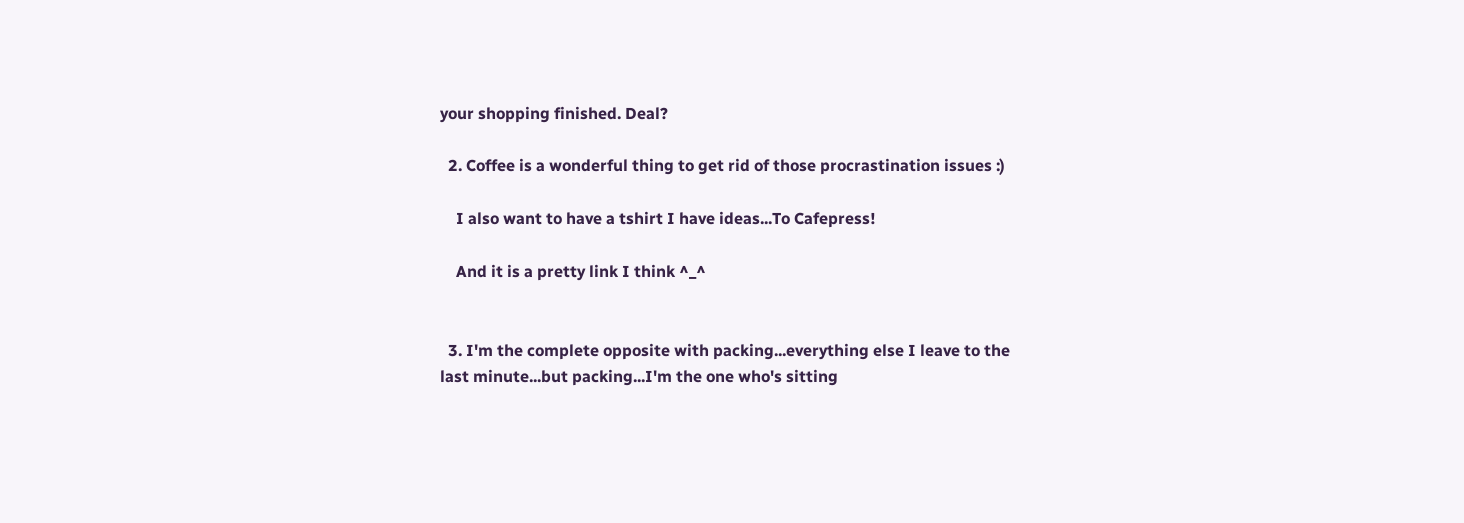your shopping finished. Deal?

  2. Coffee is a wonderful thing to get rid of those procrastination issues :)

    I also want to have a tshirt I have ideas...To Cafepress!

    And it is a pretty link I think ^_^


  3. I'm the complete opposite with packing...everything else I leave to the last minute...but packing...I'm the one who's sitting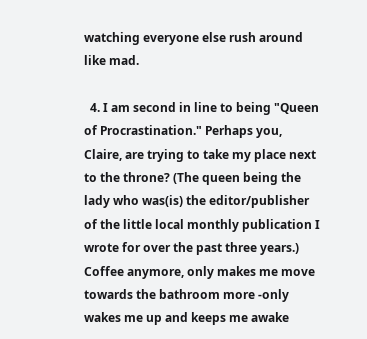watching everyone else rush around like mad.

  4. I am second in line to being "Queen of Procrastination." Perhaps you, Claire, are trying to take my place next to the throne? (The queen being the lady who was(is) the editor/publisher of the little local monthly publication I wrote for over the past three years.) Coffee anymore, only makes me move towards the bathroom more -only wakes me up and keeps me awake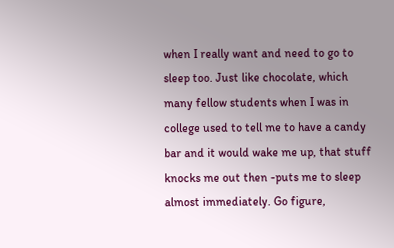when I really want and need to go to sleep too. Just like chocolate, which many fellow students when I was in college used to tell me to have a candy bar and it would wake me up, that stuff knocks me out then -puts me to sleep almost immediately. Go figure,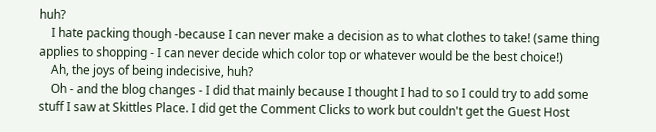huh?
    I hate packing though -because I can never make a decision as to what clothes to take! (same thing applies to shopping - I can never decide which color top or whatever would be the best choice!)
    Ah, the joys of being indecisive, huh?
    Oh - and the blog changes - I did that mainly because I thought I had to so I could try to add some stuff I saw at Skittles Place. I did get the Comment Clicks to work but couldn't get the Guest Host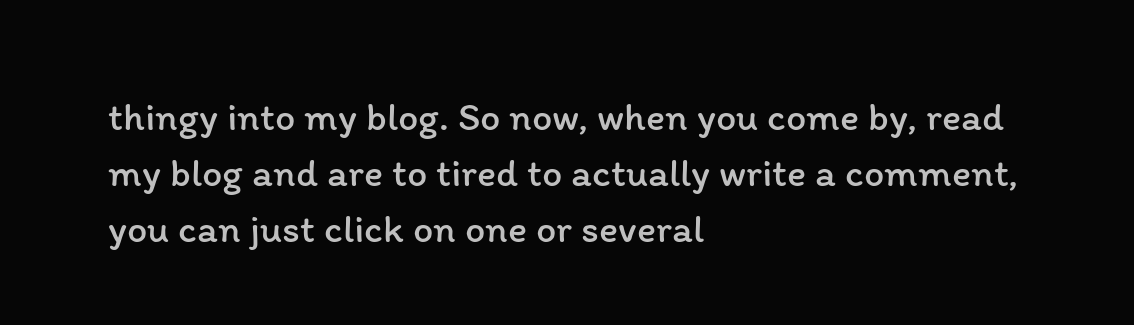thingy into my blog. So now, when you come by, read my blog and are to tired to actually write a comment, you can just click on one or several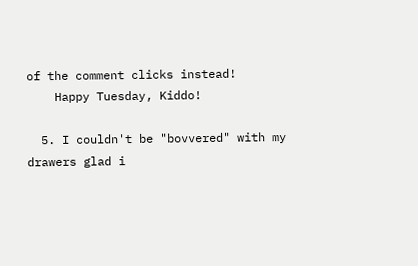of the comment clicks instead!
    Happy Tuesday, Kiddo!

  5. I couldn't be "bovvered" with my drawers glad i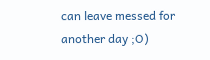can leave messed for another day ;O)